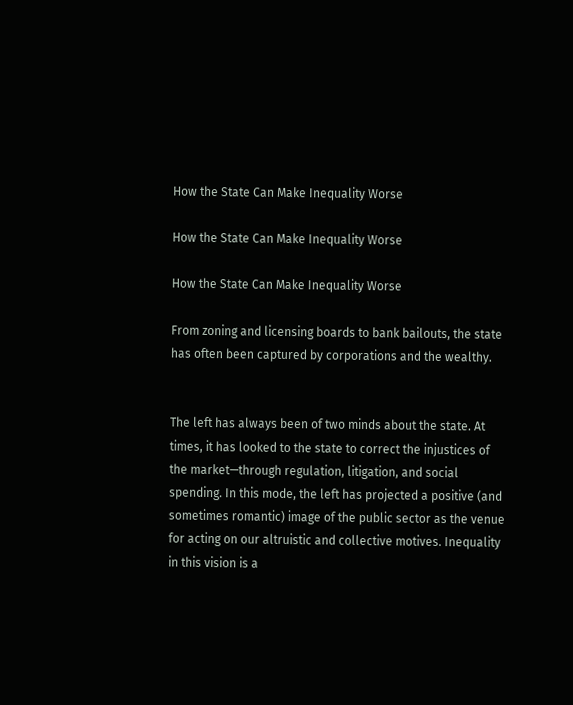How the State Can Make Inequality Worse

How the State Can Make Inequality Worse

How the State Can Make Inequality Worse

From zoning and licensing boards to bank bailouts, the state has often been captured by corporations and the wealthy.


The left has always been of two minds about the state. At times, it has looked to the state to correct the injustices of the market—through regulation, litigation, and social spending. In this mode, the left has projected a positive (and sometimes romantic) image of the public sector as the venue for acting on our altruistic and collective motives. Inequality in this vision is a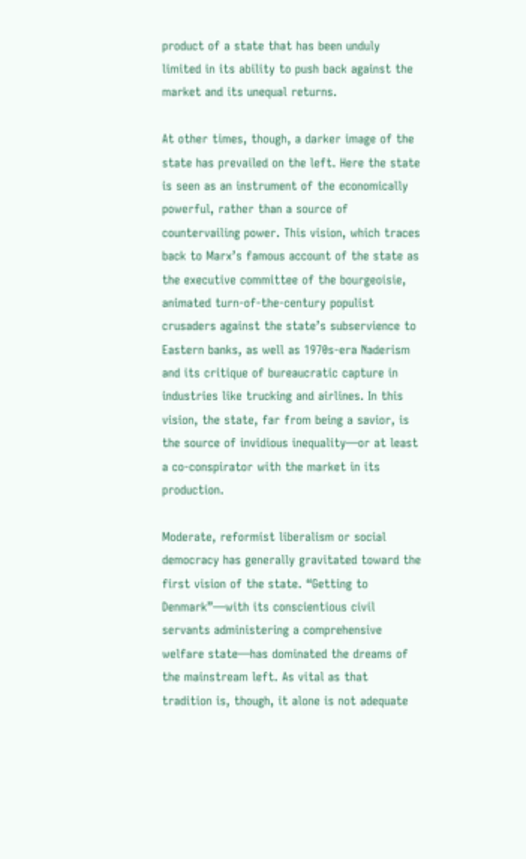product of a state that has been unduly limited in its ability to push back against the market and its unequal returns.

At other times, though, a darker image of the state has prevailed on the left. Here the state is seen as an instrument of the economically powerful, rather than a source of countervailing power. This vision, which traces back to Marx’s famous account of the state as the executive committee of the bourgeoisie, animated turn-of-the-century populist crusaders against the state’s subservience to Eastern banks, as well as 1970s-era Naderism and its critique of bureaucratic capture in industries like trucking and airlines. In this vision, the state, far from being a savior, is the source of invidious inequality—or at least a co-conspirator with the market in its production.

Moderate, reformist liberalism or social democracy has generally gravitated toward the first vision of the state. “Getting to Denmark”—with its conscientious civil servants administering a comprehensive welfare state—has dominated the dreams of the mainstream left. As vital as that tradition is, though, it alone is not adequate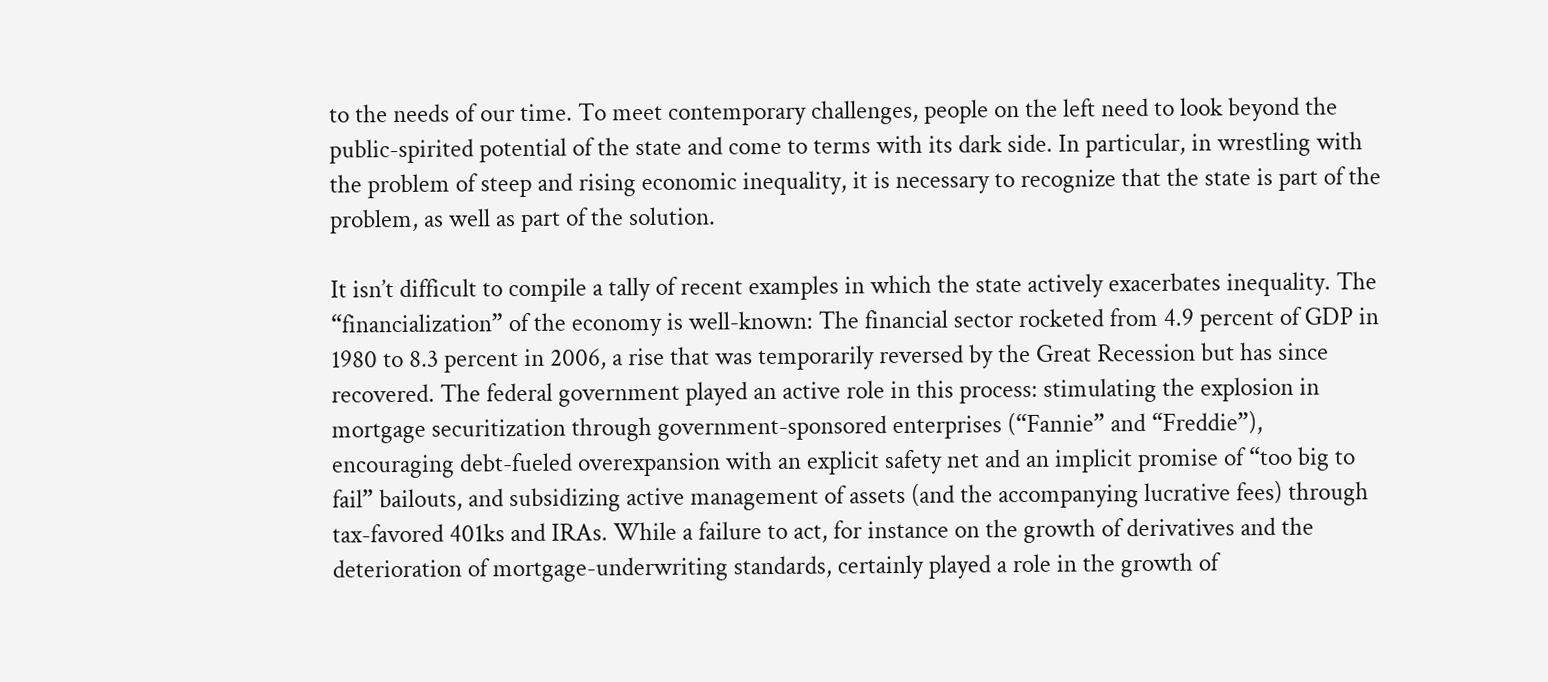to the needs of our time. To meet contemporary challenges, people on the left need to look beyond the public-spirited potential of the state and come to terms with its dark side. In particular, in wrestling with the problem of steep and rising economic inequality, it is necessary to recognize that the state is part of the problem, as well as part of the solution.

It isn’t difficult to compile a tally of recent examples in which the state actively exacerbates inequality. The “financialization” of the economy is well-known: The financial sector rocketed from 4.9 percent of GDP in 1980 to 8.3 percent in 2006, a rise that was temporarily reversed by the Great Recession but has since recovered. The federal government played an active role in this process: stimulating the explosion in mortgage securitization through government-sponsored enterprises (“Fannie” and “Freddie”), encouraging debt-fueled overexpansion with an explicit safety net and an implicit promise of “too big to fail” bailouts, and subsidizing active management of assets (and the accompanying lucrative fees) through tax-favored 401ks and IRAs. While a failure to act, for instance on the growth of derivatives and the deterioration of mortgage-underwriting standards, certainly played a role in the growth of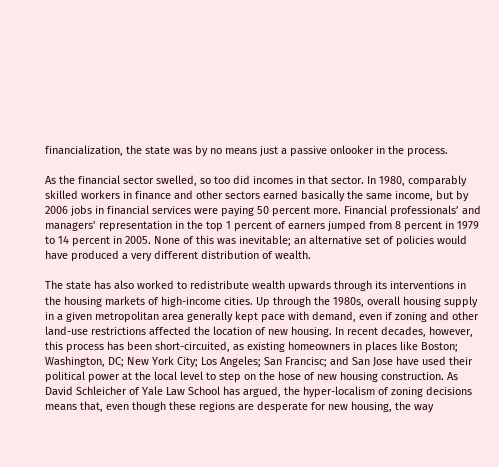financialization, the state was by no means just a passive onlooker in the process.

As the financial sector swelled, so too did incomes in that sector. In 1980, comparably skilled workers in finance and other sectors earned basically the same income, but by 2006 jobs in financial services were paying 50 percent more. Financial professionals’ and managers’ representation in the top 1 percent of earners jumped from 8 percent in 1979 to 14 percent in 2005. None of this was inevitable; an alternative set of policies would have produced a very different distribution of wealth.

The state has also worked to redistribute wealth upwards through its interventions in the housing markets of high-income cities. Up through the 1980s, overall housing supply in a given metropolitan area generally kept pace with demand, even if zoning and other land-use restrictions affected the location of new housing. In recent decades, however, this process has been short-circuited, as existing homeowners in places like Boston; Washington, DC; New York City; Los Angeles; San Francisc; and San Jose have used their political power at the local level to step on the hose of new housing construction. As David Schleicher of Yale Law School has argued, the hyper-localism of zoning decisions means that, even though these regions are desperate for new housing, the way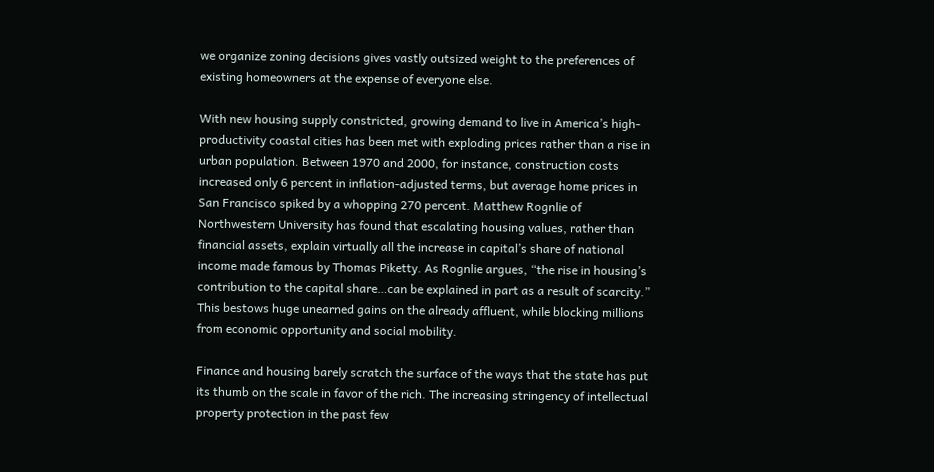we organize zoning decisions gives vastly outsized weight to the preferences of existing homeowners at the expense of everyone else.

With new housing supply constricted, growing demand to live in America’s high-productivity coastal cities has been met with exploding prices rather than a rise in urban population. Between 1970 and 2000, for instance, construction costs increased only 6 percent in inflation-adjusted terms, but average home prices in San Francisco spiked by a whopping 270 percent. Matthew Rognlie of Northwestern University has found that escalating housing values, rather than financial assets, explain virtually all the increase in capital’s share of national income made famous by Thomas Piketty. As Rognlie argues, “the rise in housing’s contribution to the capital share…can be explained in part as a result of scarcity.” This bestows huge unearned gains on the already affluent, while blocking millions from economic opportunity and social mobility.

Finance and housing barely scratch the surface of the ways that the state has put its thumb on the scale in favor of the rich. The increasing stringency of intellectual property protection in the past few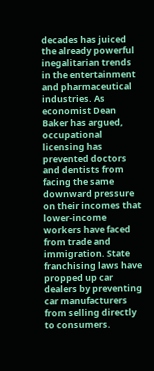decades has juiced the already powerful inegalitarian trends in the entertainment and pharmaceutical industries. As economist Dean Baker has argued, occupational licensing has prevented doctors and dentists from facing the same downward pressure on their incomes that lower-income workers have faced from trade and immigration. State franchising laws have propped up car dealers by preventing car manufacturers from selling directly to consumers.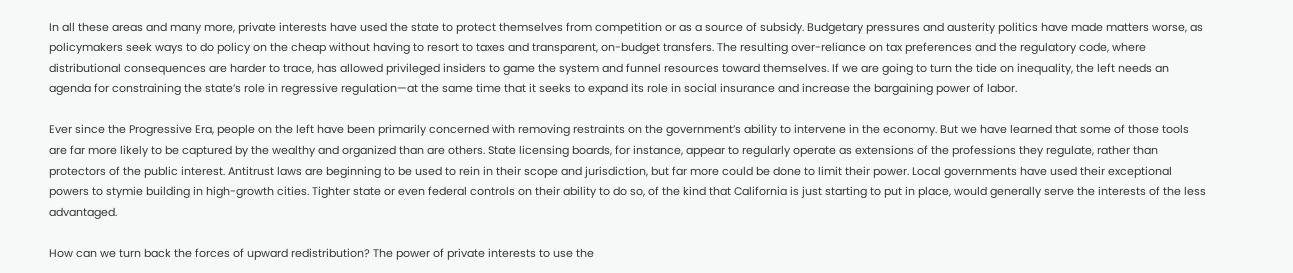In all these areas and many more, private interests have used the state to protect themselves from competition or as a source of subsidy. Budgetary pressures and austerity politics have made matters worse, as policymakers seek ways to do policy on the cheap without having to resort to taxes and transparent, on-budget transfers. The resulting over-reliance on tax preferences and the regulatory code, where distributional consequences are harder to trace, has allowed privileged insiders to game the system and funnel resources toward themselves. If we are going to turn the tide on inequality, the left needs an agenda for constraining the state’s role in regressive regulation—at the same time that it seeks to expand its role in social insurance and increase the bargaining power of labor.

Ever since the Progressive Era, people on the left have been primarily concerned with removing restraints on the government’s ability to intervene in the economy. But we have learned that some of those tools are far more likely to be captured by the wealthy and organized than are others. State licensing boards, for instance, appear to regularly operate as extensions of the professions they regulate, rather than protectors of the public interest. Antitrust laws are beginning to be used to rein in their scope and jurisdiction, but far more could be done to limit their power. Local governments have used their exceptional powers to stymie building in high-growth cities. Tighter state or even federal controls on their ability to do so, of the kind that California is just starting to put in place, would generally serve the interests of the less advantaged.

How can we turn back the forces of upward redistribution? The power of private interests to use the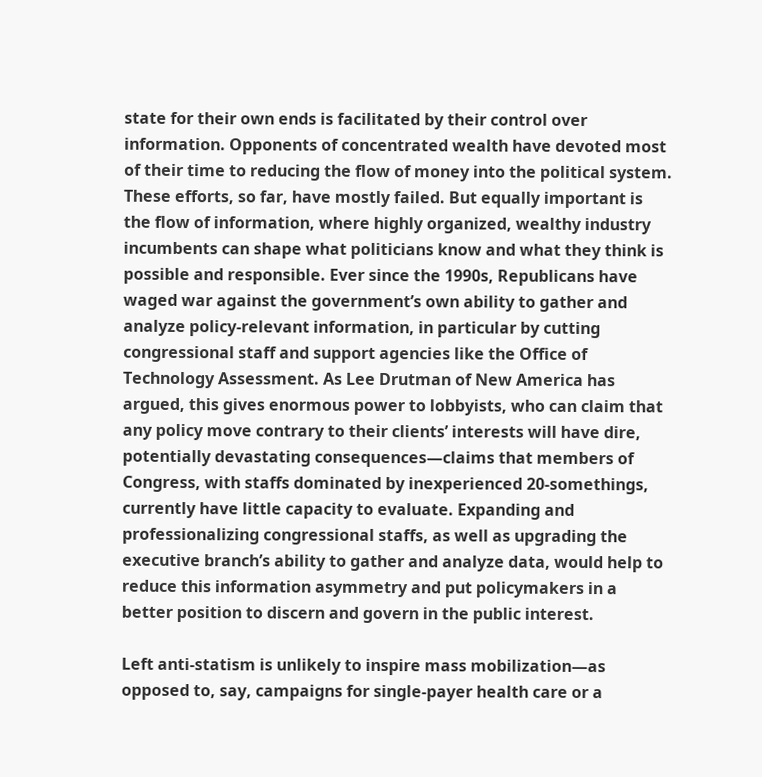state for their own ends is facilitated by their control over information. Opponents of concentrated wealth have devoted most of their time to reducing the flow of money into the political system. These efforts, so far, have mostly failed. But equally important is the flow of information, where highly organized, wealthy industry incumbents can shape what politicians know and what they think is possible and responsible. Ever since the 1990s, Republicans have waged war against the government’s own ability to gather and analyze policy-relevant information, in particular by cutting congressional staff and support agencies like the Office of Technology Assessment. As Lee Drutman of New America has argued, this gives enormous power to lobbyists, who can claim that any policy move contrary to their clients’ interests will have dire, potentially devastating consequences—claims that members of Congress, with staffs dominated by inexperienced 20-somethings, currently have little capacity to evaluate. Expanding and professionalizing congressional staffs, as well as upgrading the executive branch’s ability to gather and analyze data, would help to reduce this information asymmetry and put policymakers in a better position to discern and govern in the public interest.

Left anti-statism is unlikely to inspire mass mobilization—as opposed to, say, campaigns for single-payer health care or a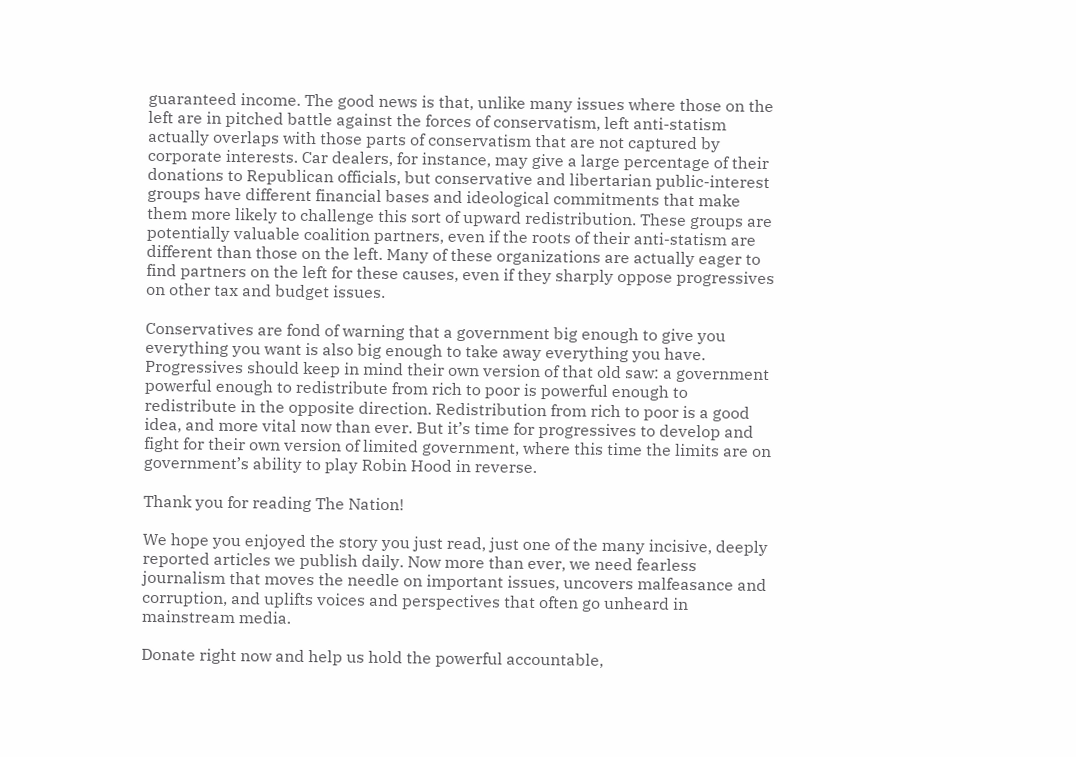guaranteed income. The good news is that, unlike many issues where those on the left are in pitched battle against the forces of conservatism, left anti-statism actually overlaps with those parts of conservatism that are not captured by corporate interests. Car dealers, for instance, may give a large percentage of their donations to Republican officials, but conservative and libertarian public-interest groups have different financial bases and ideological commitments that make them more likely to challenge this sort of upward redistribution. These groups are potentially valuable coalition partners, even if the roots of their anti-statism are different than those on the left. Many of these organizations are actually eager to find partners on the left for these causes, even if they sharply oppose progressives on other tax and budget issues.

Conservatives are fond of warning that a government big enough to give you everything you want is also big enough to take away everything you have. Progressives should keep in mind their own version of that old saw: a government powerful enough to redistribute from rich to poor is powerful enough to redistribute in the opposite direction. Redistribution from rich to poor is a good idea, and more vital now than ever. But it’s time for progressives to develop and fight for their own version of limited government, where this time the limits are on government’s ability to play Robin Hood in reverse.

Thank you for reading The Nation!

We hope you enjoyed the story you just read, just one of the many incisive, deeply reported articles we publish daily. Now more than ever, we need fearless journalism that moves the needle on important issues, uncovers malfeasance and corruption, and uplifts voices and perspectives that often go unheard in mainstream media.

Donate right now and help us hold the powerful accountable,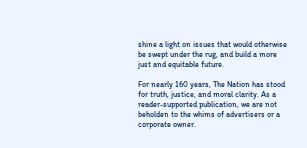shine a light on issues that would otherwise be swept under the rug, and build a more just and equitable future.

For nearly 160 years, The Nation has stood for truth, justice, and moral clarity. As a reader-supported publication, we are not beholden to the whims of advertisers or a corporate owner.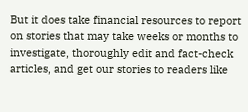But it does take financial resources to report on stories that may take weeks or months to investigate, thoroughly edit and fact-check articles, and get our stories to readers like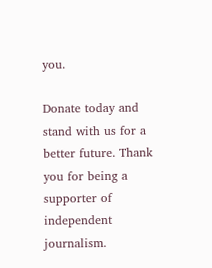you.

Donate today and stand with us for a better future. Thank you for being a supporter of independent journalism.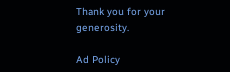Thank you for your generosity.

Ad Policy